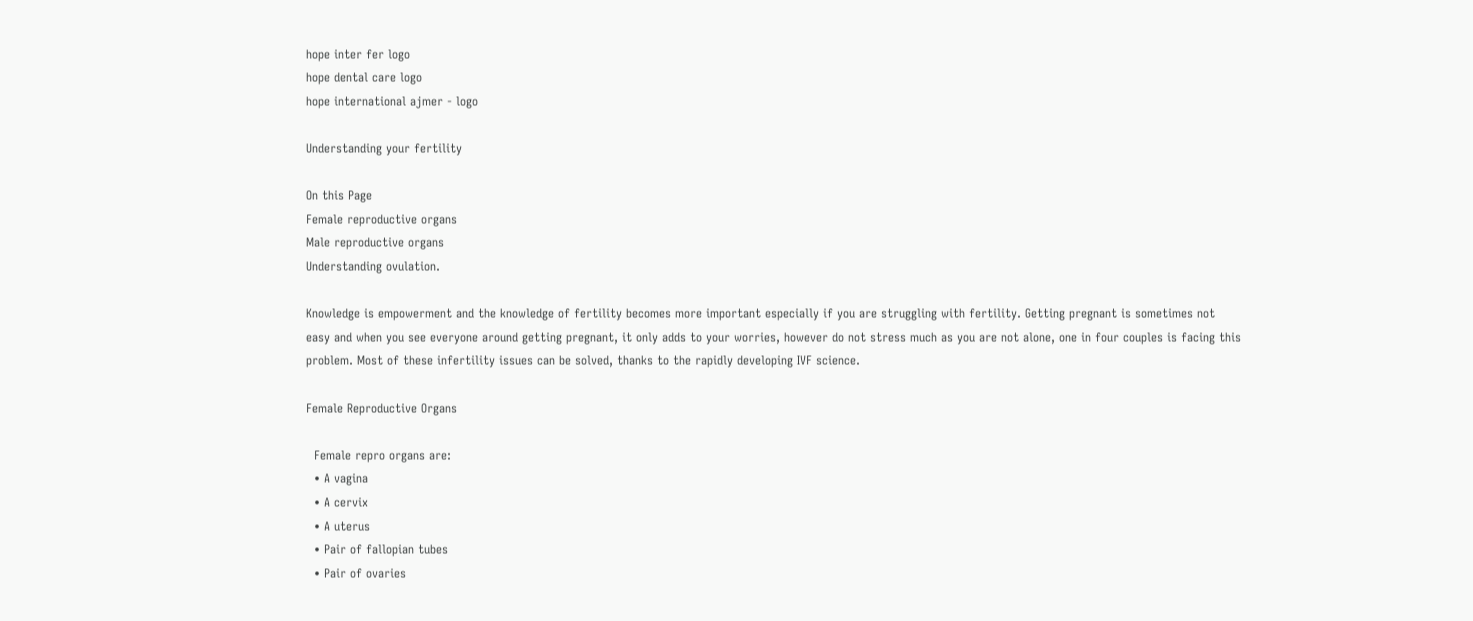hope inter fer logo
hope dental care logo
hope international ajmer - logo

Understanding your fertility

On this Page
Female reproductive organs
Male reproductive organs
Understanding ovulation.

Knowledge is empowerment and the knowledge of fertility becomes more important especially if you are struggling with fertility. Getting pregnant is sometimes not easy and when you see everyone around getting pregnant, it only adds to your worries, however do not stress much as you are not alone, one in four couples is facing this problem. Most of these infertility issues can be solved, thanks to the rapidly developing IVF science.

Female Reproductive Organs

  Female repro organs are:
  • A vagina
  • A cervix
  • A uterus
  • Pair of fallopian tubes
  • Pair of ovaries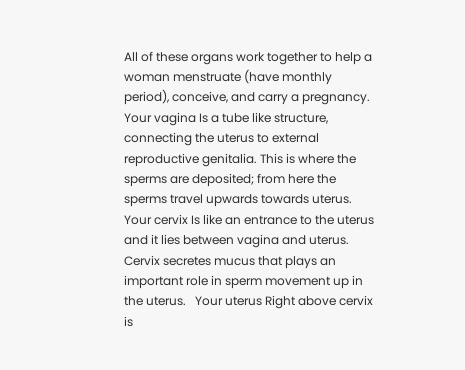All of these organs work together to help a woman menstruate (have monthly period), conceive, and carry a pregnancy.   Your vagina Is a tube like structure, connecting the uterus to external reproductive genitalia. This is where the sperms are deposited; from here the sperms travel upwards towards uterus.   Your cervix Is like an entrance to the uterus and it lies between vagina and uterus. Cervix secretes mucus that plays an important role in sperm movement up in the uterus.   Your uterus Right above cervix is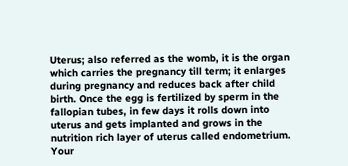Uterus; also referred as the womb, it is the organ which carries the pregnancy till term; it enlarges during pregnancy and reduces back after child birth. Once the egg is fertilized by sperm in the fallopian tubes, in few days it rolls down into uterus and gets implanted and grows in the nutrition rich layer of uterus called endometrium.   Your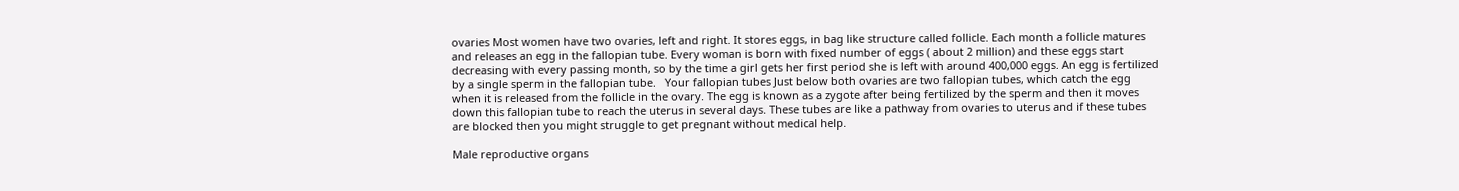ovaries Most women have two ovaries, left and right. It stores eggs, in bag like structure called follicle. Each month a follicle matures and releases an egg in the fallopian tube. Every woman is born with fixed number of eggs ( about 2 million) and these eggs start decreasing with every passing month, so by the time a girl gets her first period she is left with around 400,000 eggs. An egg is fertilized by a single sperm in the fallopian tube.   Your fallopian tubes Just below both ovaries are two fallopian tubes, which catch the egg when it is released from the follicle in the ovary. The egg is known as a zygote after being fertilized by the sperm and then it moves down this fallopian tube to reach the uterus in several days. These tubes are like a pathway from ovaries to uterus and if these tubes are blocked then you might struggle to get pregnant without medical help.

Male reproductive organs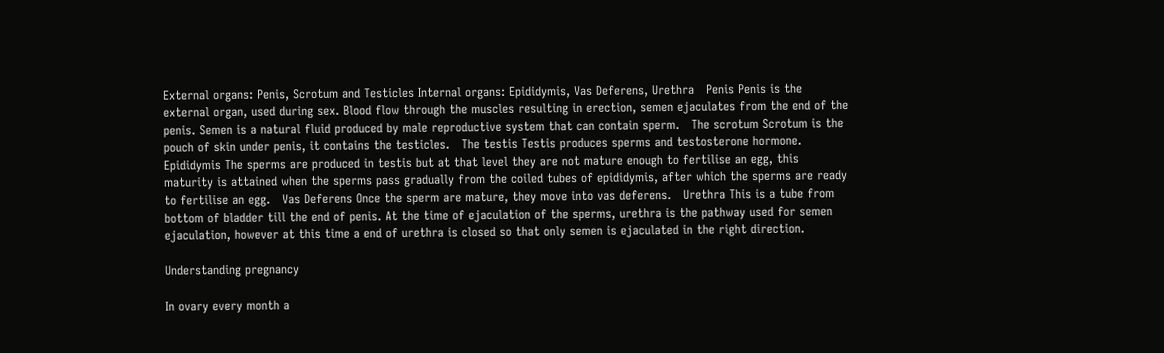External organs: Penis, Scrotum and Testicles Internal organs: Epididymis, Vas Deferens, Urethra   Penis Penis is the external organ, used during sex. Blood flow through the muscles resulting in erection, semen ejaculates from the end of the penis. Semen is a natural fluid produced by male reproductive system that can contain sperm.   The scrotum Scrotum is the pouch of skin under penis, it contains the testicles.   The testis Testis produces sperms and testosterone hormone.   Epididymis The sperms are produced in testis but at that level they are not mature enough to fertilise an egg, this maturity is attained when the sperms pass gradually from the coiled tubes of epididymis, after which the sperms are ready to fertilise an egg.   Vas Deferens Once the sperm are mature, they move into vas deferens.   Urethra This is a tube from bottom of bladder till the end of penis. At the time of ejaculation of the sperms, urethra is the pathway used for semen ejaculation, however at this time a end of urethra is closed so that only semen is ejaculated in the right direction.

Understanding pregnancy

In ovary every month a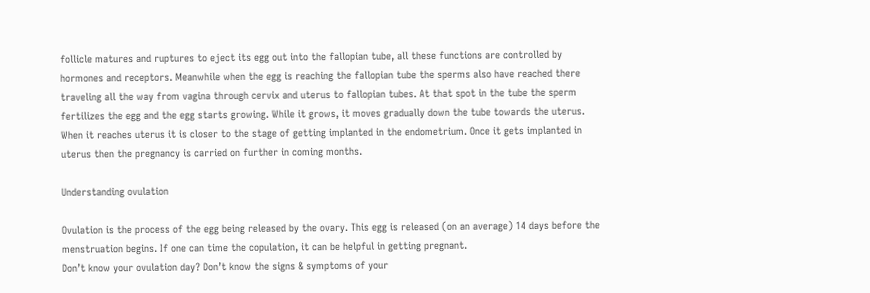follicle matures and ruptures to eject its egg out into the fallopian tube, all these functions are controlled by hormones and receptors. Meanwhile when the egg is reaching the fallopian tube the sperms also have reached there traveling all the way from vagina through cervix and uterus to fallopian tubes. At that spot in the tube the sperm fertilizes the egg and the egg starts growing. While it grows, it moves gradually down the tube towards the uterus. When it reaches uterus it is closer to the stage of getting implanted in the endometrium. Once it gets implanted in uterus then the pregnancy is carried on further in coming months.

Understanding ovulation

Ovulation is the process of the egg being released by the ovary. This egg is released (on an average) 14 days before the menstruation begins. If one can time the copulation, it can be helpful in getting pregnant.
Don’t know your ovulation day? Don’t know the signs & symptoms of your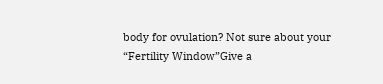body for ovulation? Not sure about your “Fertility Window”Give a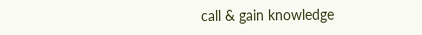call & gain knowledge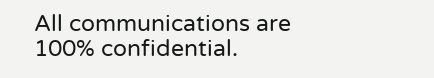All communications are 100% confidential.